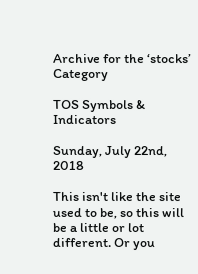Archive for the ‘stocks’ Category

TOS Symbols & Indicators

Sunday, July 22nd, 2018

This isn't like the site used to be, so this will be a little or lot different. Or you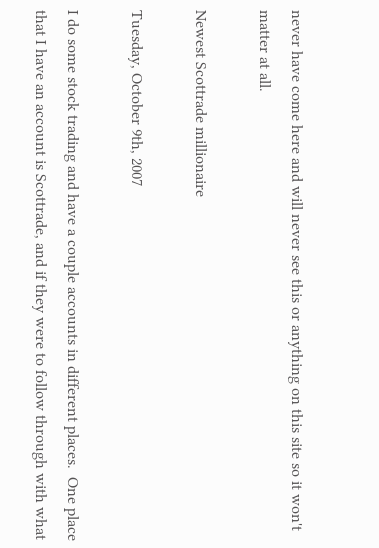never have come here and will never see this or anything on this site so it won't matter at all.

Newest Scottrade millionaire

Tuesday, October 9th, 2007

I do some stock trading and have a couple accounts in different places.  One place that I have an account is Scottrade, and if they were to follow through with what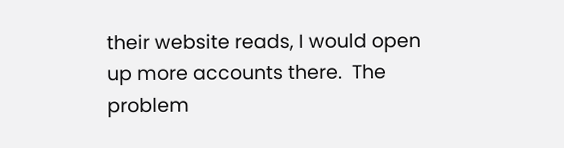their website reads, I would open up more accounts there.  The problem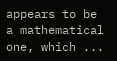appears to be a mathematical one, which ...